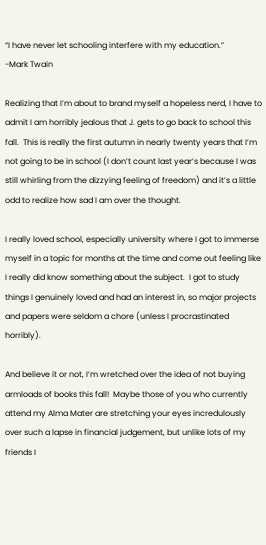“I have never let schooling interfere with my education.”
-Mark Twain

Realizing that I’m about to brand myself a hopeless nerd, I have to admit I am horribly jealous that J. gets to go back to school this fall.  This is really the first autumn in nearly twenty years that I’m not going to be in school (I don’t count last year’s because I was still whirling from the dizzying feeling of freedom) and it’s a little odd to realize how sad I am over the thought.

I really loved school, especially university where I got to immerse myself in a topic for months at the time and come out feeling like I really did know something about the subject.  I got to study things I genuinely loved and had an interest in, so major projects and papers were seldom a chore (unless I procrastinated horribly).

And believe it or not, I’m wretched over the idea of not buying armloads of books this fall!  Maybe those of you who currently attend my Alma Mater are stretching your eyes incredulously over such a lapse in financial judgement, but unlike lots of my friends I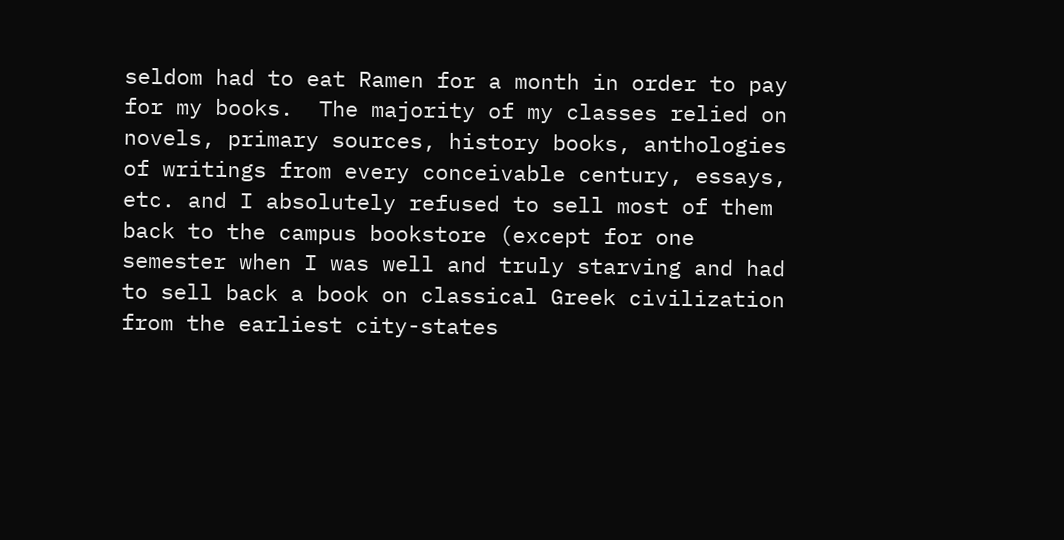seldom had to eat Ramen for a month in order to pay for my books.  The majority of my classes relied on novels, primary sources, history books, anthologies of writings from every conceivable century, essays, etc. and I absolutely refused to sell most of them back to the campus bookstore (except for one semester when I was well and truly starving and had to sell back a book on classical Greek civilization from the earliest city-states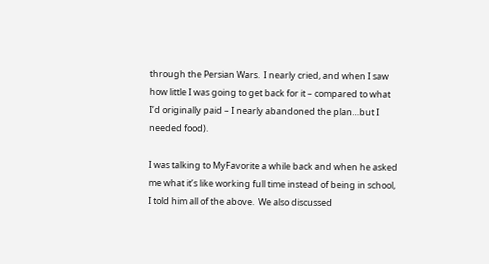through the Persian Wars.  I nearly cried, and when I saw how little I was going to get back for it – compared to what I’d originally paid – I nearly abandoned the plan…but I needed food).

I was talking to MyFavorite a while back and when he asked me what it’s like working full time instead of being in school, I told him all of the above.  We also discussed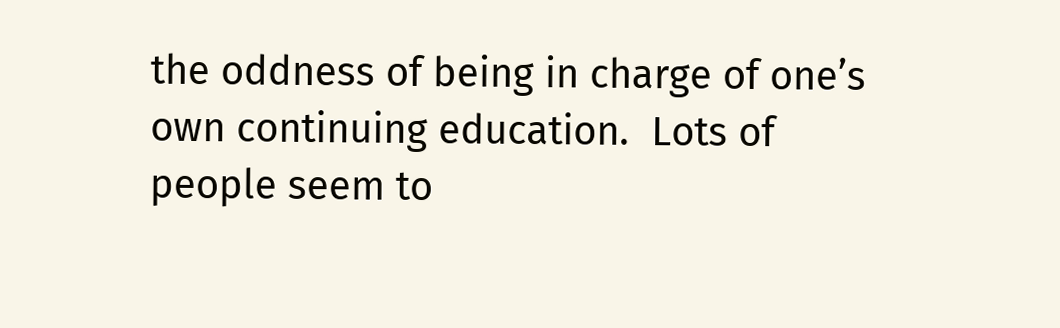the oddness of being in charge of one’s own continuing education.  Lots of people seem to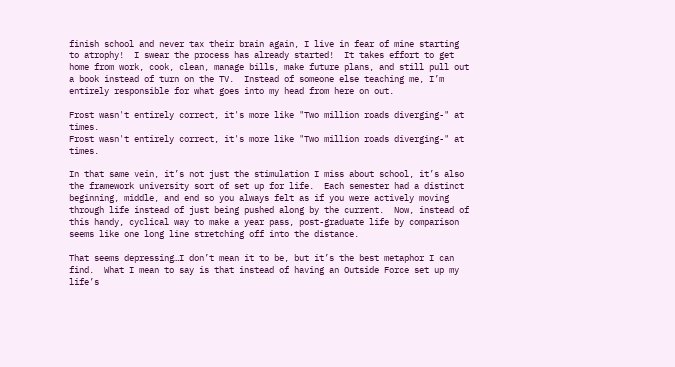finish school and never tax their brain again, I live in fear of mine starting to atrophy!  I swear the process has already started!  It takes effort to get home from work, cook, clean, manage bills, make future plans, and still pull out a book instead of turn on the TV.  Instead of someone else teaching me, I’m entirely responsible for what goes into my head from here on out.

Frost wasn't entirely correct, it's more like "Two million roads diverging-" at times.
Frost wasn't entirely correct, it's more like "Two million roads diverging-" at times.

In that same vein, it’s not just the stimulation I miss about school, it’s also the framework university sort of set up for life.  Each semester had a distinct beginning, middle, and end so you always felt as if you were actively moving through life instead of just being pushed along by the current.  Now, instead of this handy, cyclical way to make a year pass, post-graduate life by comparison seems like one long line stretching off into the distance.

That seems depressing…I don’t mean it to be, but it’s the best metaphor I can find.  What I mean to say is that instead of having an Outside Force set up my life’s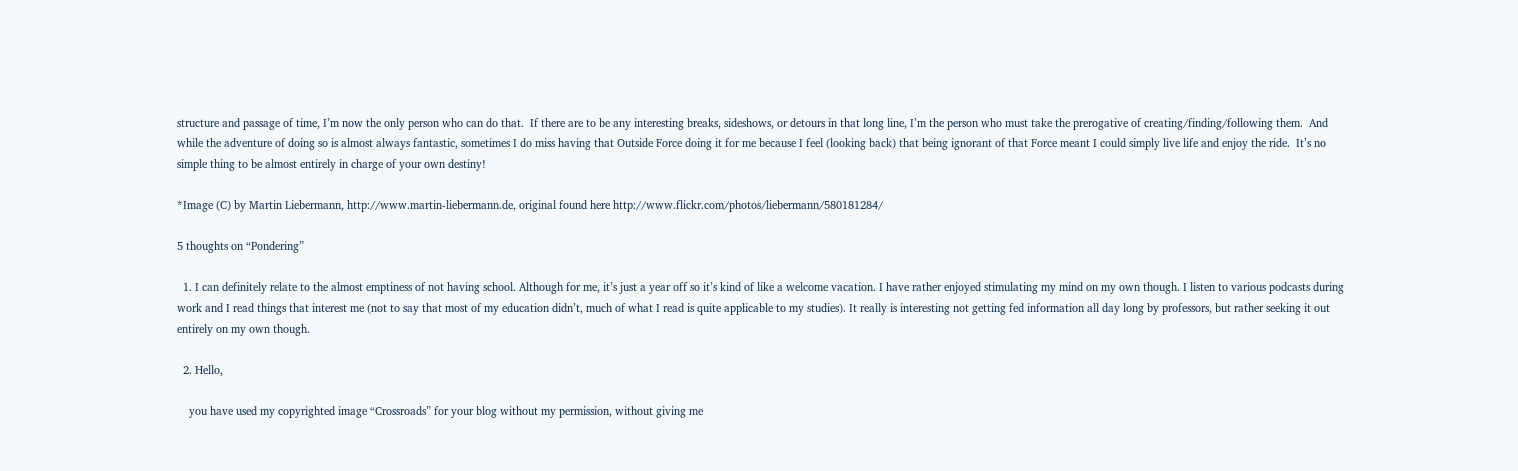structure and passage of time, I’m now the only person who can do that.  If there are to be any interesting breaks, sideshows, or detours in that long line, I’m the person who must take the prerogative of creating/finding/following them.  And while the adventure of doing so is almost always fantastic, sometimes I do miss having that Outside Force doing it for me because I feel (looking back) that being ignorant of that Force meant I could simply live life and enjoy the ride.  It’s no simple thing to be almost entirely in charge of your own destiny!

*Image (C) by Martin Liebermann, http://www.martin-liebermann.de, original found here http://www.flickr.com/photos/liebermann/580181284/

5 thoughts on “Pondering”

  1. I can definitely relate to the almost emptiness of not having school. Although for me, it’s just a year off so it’s kind of like a welcome vacation. I have rather enjoyed stimulating my mind on my own though. I listen to various podcasts during work and I read things that interest me (not to say that most of my education didn’t, much of what I read is quite applicable to my studies). It really is interesting not getting fed information all day long by professors, but rather seeking it out entirely on my own though.

  2. Hello,

    you have used my copyrighted image “Crossroads” for your blog without my permission, without giving me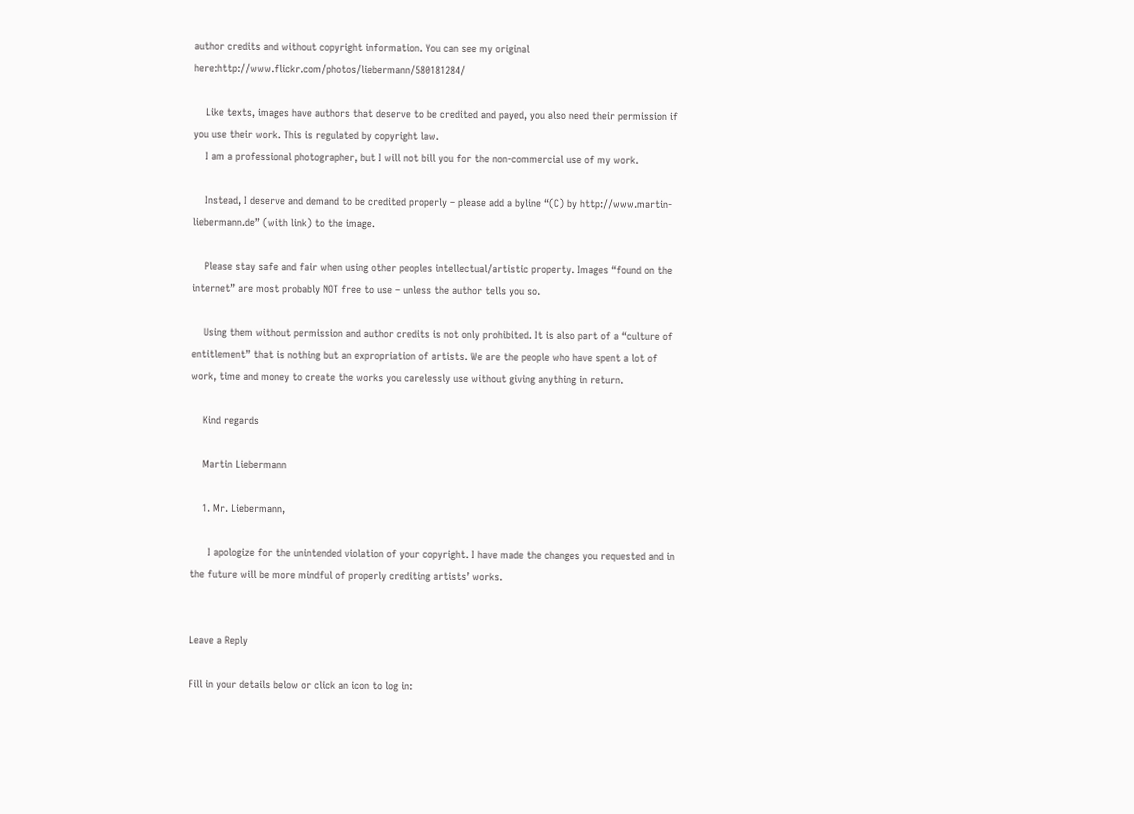author credits and without copyright information. You can see my original here:http://www.flickr.com/photos/liebermann/580181284/

    Like texts, images have authors that deserve to be credited and payed, you also need their permission if you use their work. This is regulated by copyright law.
    I am a professional photographer, but I will not bill you for the non-commercial use of my work.

    Instead, I deserve and demand to be credited properly – please add a byline “(C) by http://www.martin-liebermann.de” (with link) to the image.

    Please stay safe and fair when using other peoples intellectual/artistic property. Images “found on the internet” are most probably NOT free to use – unless the author tells you so.

    Using them without permission and author credits is not only prohibited. It is also part of a “culture of entitlement” that is nothing but an expropriation of artists. We are the people who have spent a lot of work, time and money to create the works you carelessly use without giving anything in return.

    Kind regards

    Martin Liebermann

    1. Mr. Liebermann,

      I apologize for the unintended violation of your copyright. I have made the changes you requested and in the future will be more mindful of properly crediting artists’ works.


Leave a Reply

Fill in your details below or click an icon to log in: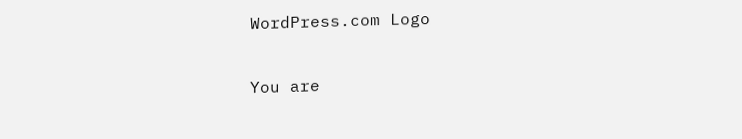WordPress.com Logo

You are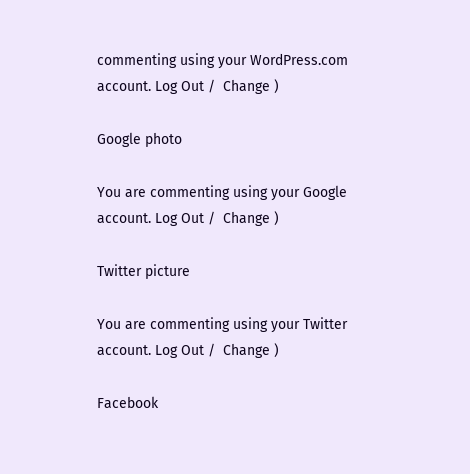commenting using your WordPress.com account. Log Out /  Change )

Google photo

You are commenting using your Google account. Log Out /  Change )

Twitter picture

You are commenting using your Twitter account. Log Out /  Change )

Facebook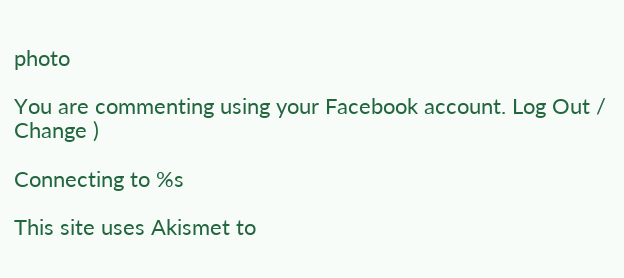photo

You are commenting using your Facebook account. Log Out /  Change )

Connecting to %s

This site uses Akismet to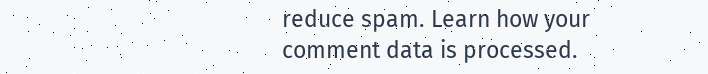reduce spam. Learn how your comment data is processed.